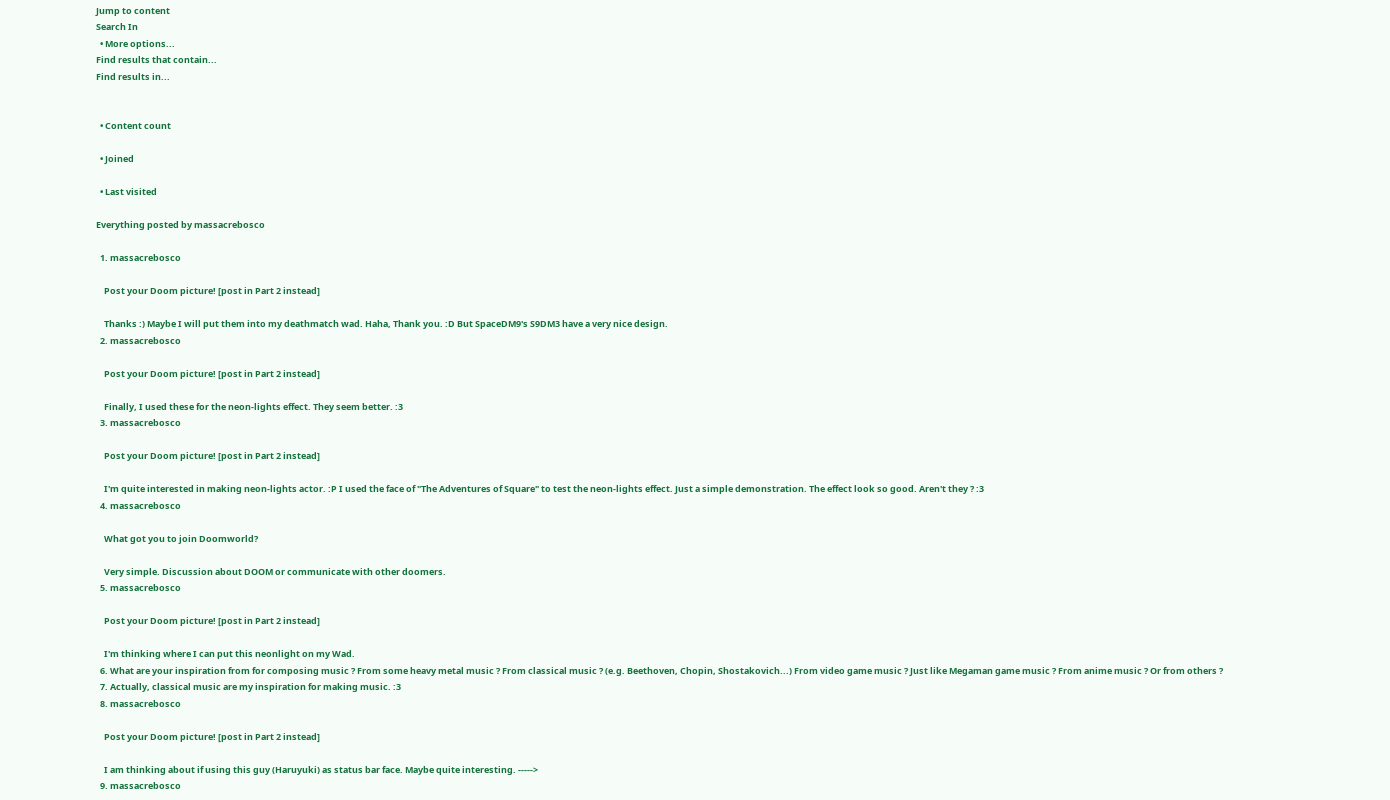Jump to content
Search In
  • More options...
Find results that contain...
Find results in...


  • Content count

  • Joined

  • Last visited

Everything posted by massacrebosco

  1. massacrebosco

    Post your Doom picture! [post in Part 2 instead]

    Thanks :) Maybe I will put them into my deathmatch wad. Haha, Thank you. :D But SpaceDM9's S9DM3 have a very nice design.
  2. massacrebosco

    Post your Doom picture! [post in Part 2 instead]

    Finally, I used these for the neon-lights effect. They seem better. :3
  3. massacrebosco

    Post your Doom picture! [post in Part 2 instead]

    I'm quite interested in making neon-lights actor. :P I used the face of "The Adventures of Square" to test the neon-lights effect. Just a simple demonstration. The effect look so good. Aren't they ? :3
  4. massacrebosco

    What got you to join Doomworld?

    Very simple. Discussion about DOOM or communicate with other doomers.
  5. massacrebosco

    Post your Doom picture! [post in Part 2 instead]

    I'm thinking where I can put this neonlight on my Wad.
  6. What are your inspiration from for composing music ? From some heavy metal music ? From classical music ? (e.g. Beethoven, Chopin, Shostakovich...) From video game music ? Just like Megaman game music ? From anime music ? Or from others ?
  7. Actually, classical music are my inspiration for making music. :3
  8. massacrebosco

    Post your Doom picture! [post in Part 2 instead]

    I am thinking about if using this guy (Haruyuki) as status bar face. Maybe quite interesting. ----->
  9. massacrebosco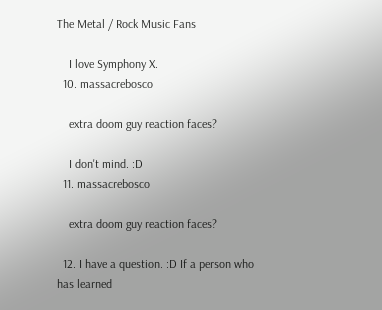The Metal / Rock Music Fans

    I love Symphony X.
  10. massacrebosco

    extra doom guy reaction faces?

    I don't mind. :D
  11. massacrebosco

    extra doom guy reaction faces?

  12. I have a question. :D If a person who has learned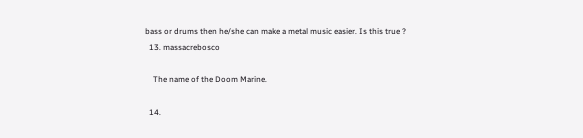bass or drums then he/she can make a metal music easier. Is this true ?
  13. massacrebosco

    The name of the Doom Marine.

  14.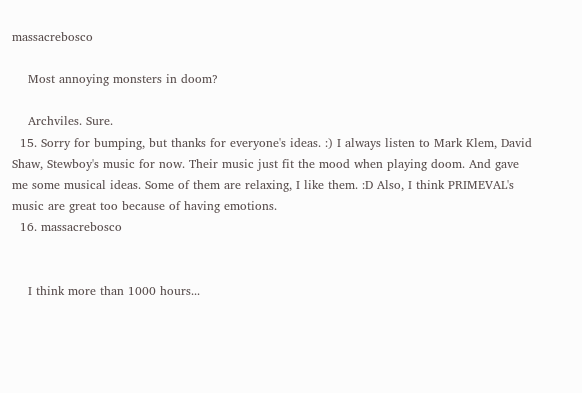massacrebosco

    Most annoying monsters in doom?

    Archviles. Sure.
  15. Sorry for bumping, but thanks for everyone's ideas. :) I always listen to Mark Klem, David Shaw, Stewboy's music for now. Their music just fit the mood when playing doom. And gave me some musical ideas. Some of them are relaxing, I like them. :D Also, I think PRIMEVAL's music are great too because of having emotions.
  16. massacrebosco


    I think more than 1000 hours...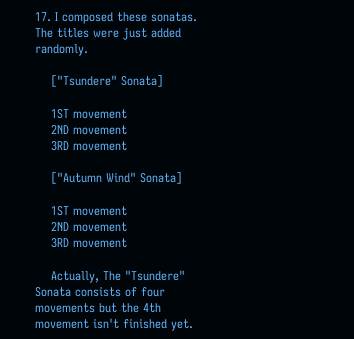17. I composed these sonatas. The titles were just added randomly.

    ["Tsundere" Sonata]

    1ST movement
    2ND movement
    3RD movement

    ["Autumn Wind" Sonata]

    1ST movement
    2ND movement
    3RD movement

    Actually, The "Tsundere" Sonata consists of four movements but the 4th movement isn't finished yet.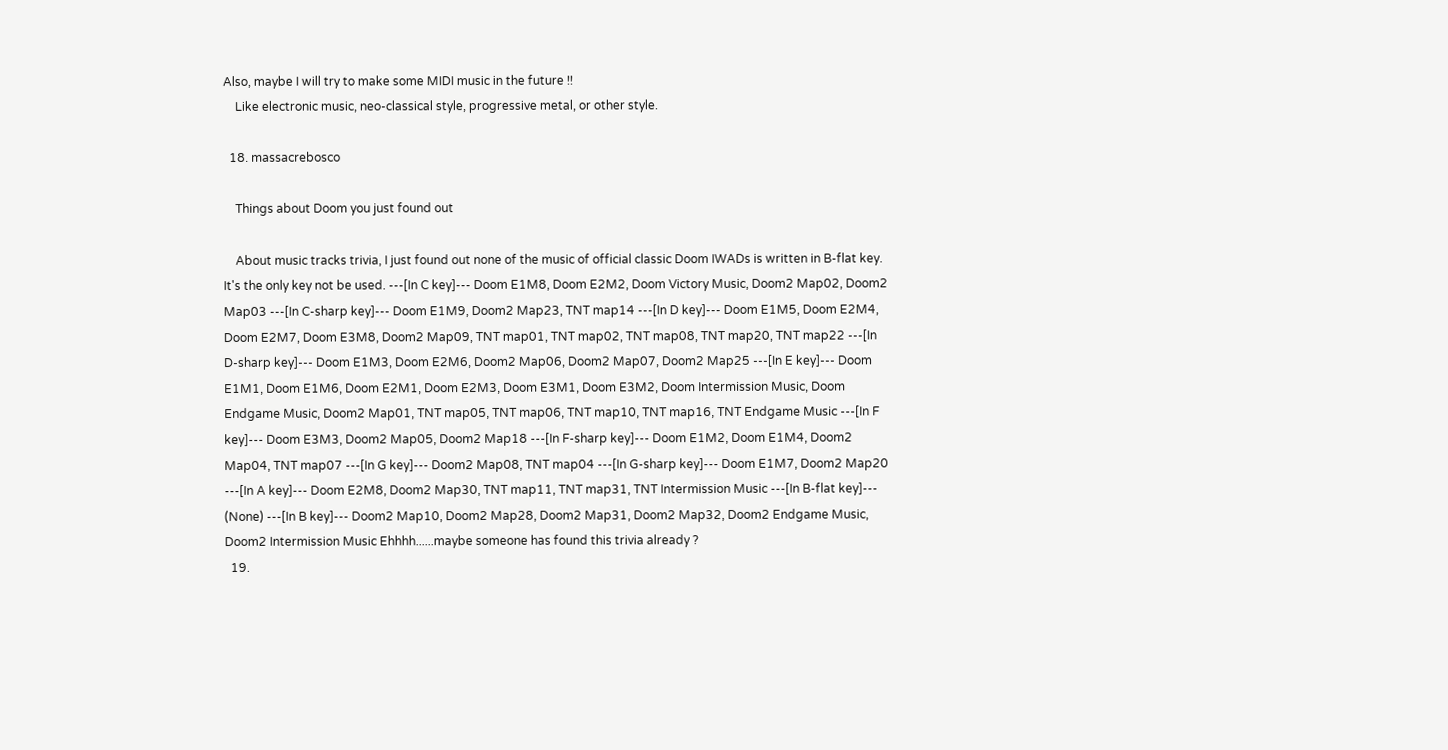Also, maybe I will try to make some MIDI music in the future !!
    Like electronic music, neo-classical style, progressive metal, or other style.

  18. massacrebosco

    Things about Doom you just found out

    About music tracks trivia, I just found out none of the music of official classic Doom IWADs is written in B-flat key. It's the only key not be used. ---[In C key]--- Doom E1M8, Doom E2M2, Doom Victory Music, Doom2 Map02, Doom2 Map03 ---[In C-sharp key]--- Doom E1M9, Doom2 Map23, TNT map14 ---[In D key]--- Doom E1M5, Doom E2M4, Doom E2M7, Doom E3M8, Doom2 Map09, TNT map01, TNT map02, TNT map08, TNT map20, TNT map22 ---[In D-sharp key]--- Doom E1M3, Doom E2M6, Doom2 Map06, Doom2 Map07, Doom2 Map25 ---[In E key]--- Doom E1M1, Doom E1M6, Doom E2M1, Doom E2M3, Doom E3M1, Doom E3M2, Doom Intermission Music, Doom Endgame Music, Doom2 Map01, TNT map05, TNT map06, TNT map10, TNT map16, TNT Endgame Music ---[In F key]--- Doom E3M3, Doom2 Map05, Doom2 Map18 ---[In F-sharp key]--- Doom E1M2, Doom E1M4, Doom2 Map04, TNT map07 ---[In G key]--- Doom2 Map08, TNT map04 ---[In G-sharp key]--- Doom E1M7, Doom2 Map20 ---[In A key]--- Doom E2M8, Doom2 Map30, TNT map11, TNT map31, TNT Intermission Music ---[In B-flat key]--- (None) ---[In B key]--- Doom2 Map10, Doom2 Map28, Doom2 Map31, Doom2 Map32, Doom2 Endgame Music, Doom2 Intermission Music Ehhhh......maybe someone has found this trivia already ?
  19.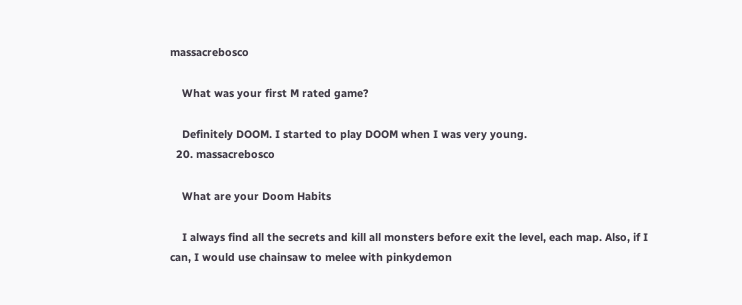massacrebosco

    What was your first M rated game?

    Definitely DOOM. I started to play DOOM when I was very young.
  20. massacrebosco

    What are your Doom Habits

    I always find all the secrets and kill all monsters before exit the level, each map. Also, if I can, I would use chainsaw to melee with pinkydemon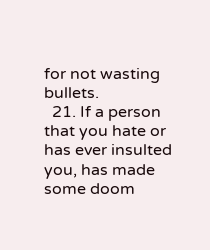for not wasting bullets.
  21. If a person that you hate or has ever insulted you, has made some doom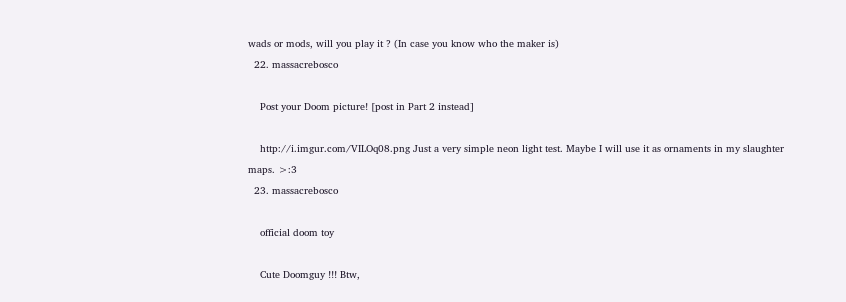wads or mods, will you play it ? (In case you know who the maker is)
  22. massacrebosco

    Post your Doom picture! [post in Part 2 instead]

    http://i.imgur.com/VILOq08.png Just a very simple neon light test. Maybe I will use it as ornaments in my slaughter maps. >:3
  23. massacrebosco

    official doom toy

    Cute Doomguy !!! Btw,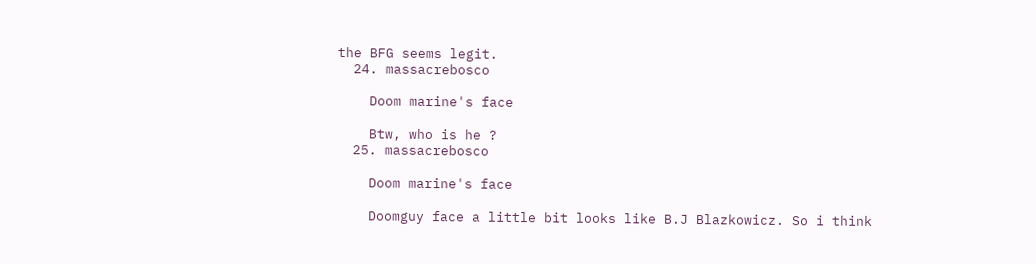the BFG seems legit.
  24. massacrebosco

    Doom marine's face

    Btw, who is he ?
  25. massacrebosco

    Doom marine's face

    Doomguy face a little bit looks like B.J Blazkowicz. So i think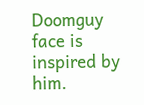Doomguy face is inspired by him.